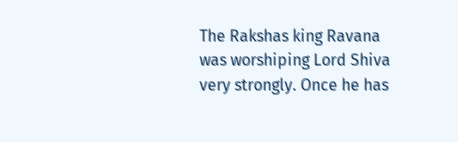The Rakshas king Ravana was worshiping Lord Shiva very strongly. Once he has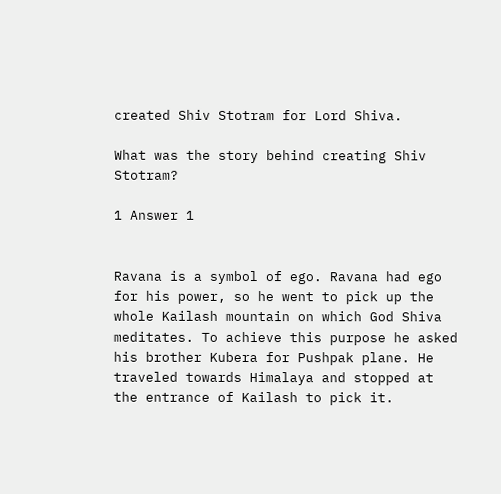created Shiv Stotram for Lord Shiva.

What was the story behind creating Shiv Stotram?

1 Answer 1


Ravana is a symbol of ego. Ravana had ego for his power, so he went to pick up the whole Kailash mountain on which God Shiva meditates. To achieve this purpose he asked his brother Kubera for Pushpak plane. He traveled towards Himalaya and stopped at the entrance of Kailash to pick it.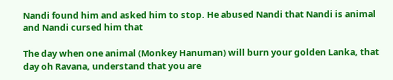Nandi found him and asked him to stop. He abused Nandi that Nandi is animal and Nandi cursed him that

The day when one animal (Monkey Hanuman) will burn your golden Lanka, that day oh Ravana, understand that you are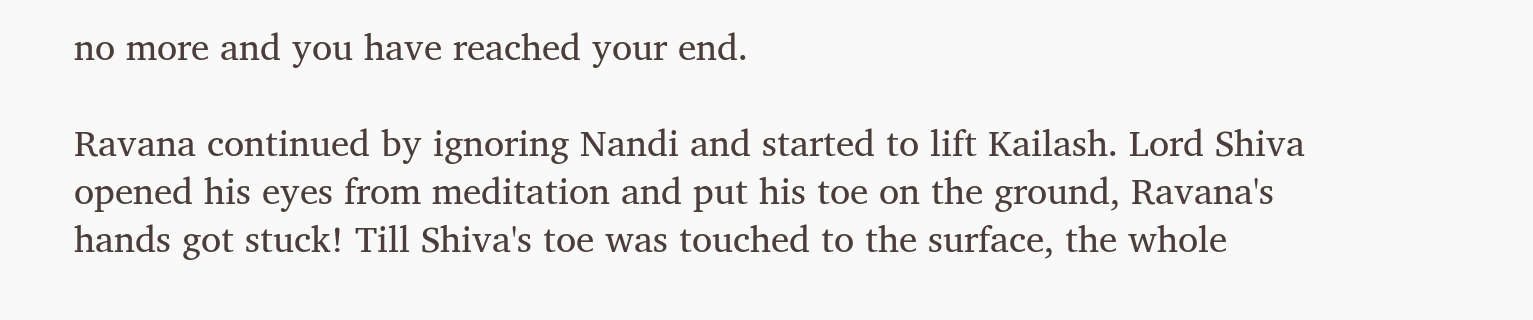no more and you have reached your end.

Ravana continued by ignoring Nandi and started to lift Kailash. Lord Shiva opened his eyes from meditation and put his toe on the ground, Ravana's hands got stuck! Till Shiva's toe was touched to the surface, the whole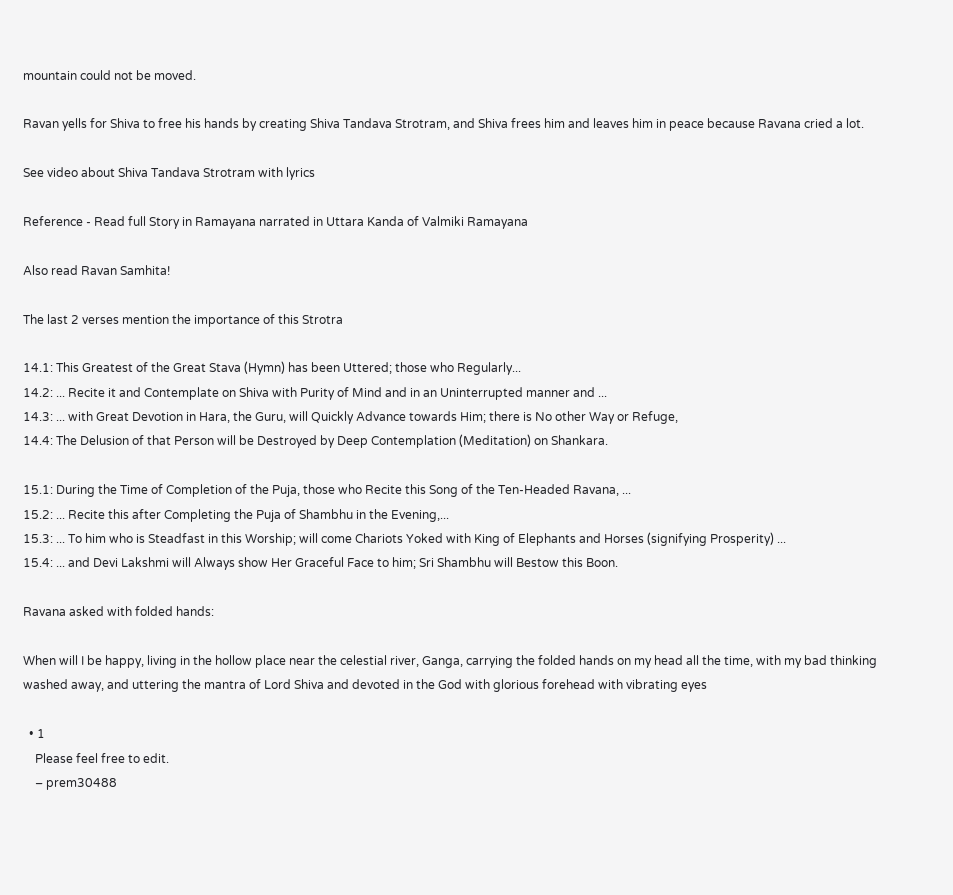mountain could not be moved.

Ravan yells for Shiva to free his hands by creating Shiva Tandava Strotram, and Shiva frees him and leaves him in peace because Ravana cried a lot.

See video about Shiva Tandava Strotram with lyrics

Reference - Read full Story in Ramayana narrated in Uttara Kanda of Valmiki Ramayana

Also read Ravan Samhita!

The last 2 verses mention the importance of this Strotra

14.1: This Greatest of the Great Stava (Hymn) has been Uttered; those who Regularly...
14.2: ... Recite it and Contemplate on Shiva with Purity of Mind and in an Uninterrupted manner and ...
14.3: ... with Great Devotion in Hara, the Guru, will Quickly Advance towards Him; there is No other Way or Refuge,
14.4: The Delusion of that Person will be Destroyed by Deep Contemplation (Meditation) on Shankara.

15.1: During the Time of Completion of the Puja, those who Recite this Song of the Ten-Headed Ravana, ...
15.2: ... Recite this after Completing the Puja of Shambhu in the Evening,...
15.3: ... To him who is Steadfast in this Worship; will come Chariots Yoked with King of Elephants and Horses (signifying Prosperity) ...
15.4: ... and Devi Lakshmi will Always show Her Graceful Face to him; Sri Shambhu will Bestow this Boon.

Ravana asked with folded hands:

When will I be happy, living in the hollow place near the celestial river, Ganga, carrying the folded hands on my head all the time, with my bad thinking washed away, and uttering the mantra of Lord Shiva and devoted in the God with glorious forehead with vibrating eyes

  • 1
    Please feel free to edit.
    – prem30488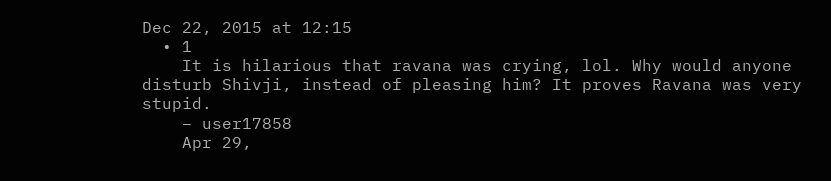Dec 22, 2015 at 12:15
  • 1
    It is hilarious that ravana was crying, lol. Why would anyone disturb Shivji, instead of pleasing him? It proves Ravana was very stupid.
    – user17858
    Apr 29,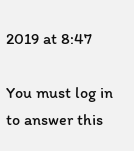2019 at 8:47

You must log in to answer this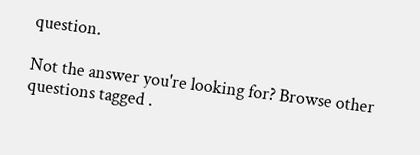question.

Not the answer you're looking for? Browse other questions tagged .